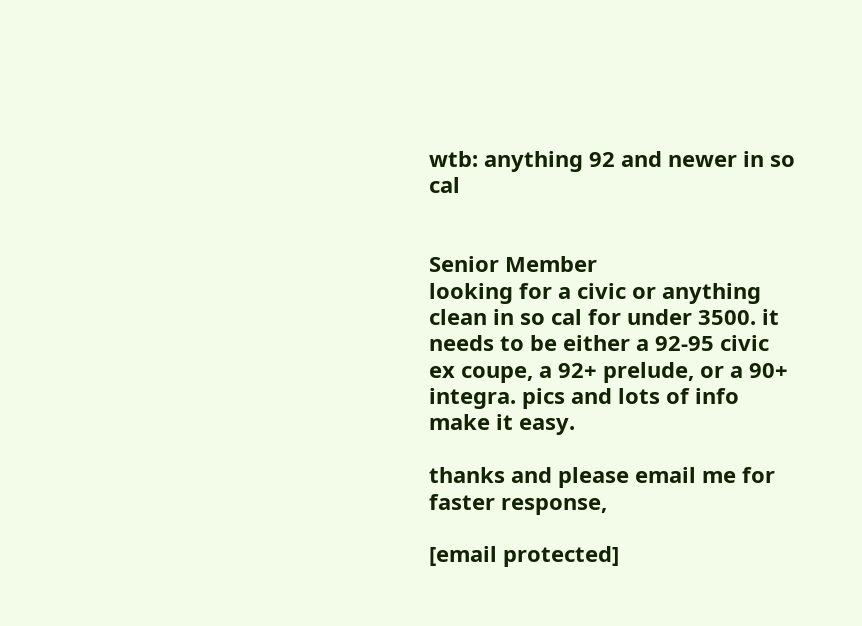wtb: anything 92 and newer in so cal


Senior Member
looking for a civic or anything clean in so cal for under 3500. it needs to be either a 92-95 civic ex coupe, a 92+ prelude, or a 90+ integra. pics and lots of info make it easy.

thanks and please email me for faster response,

[email protected]